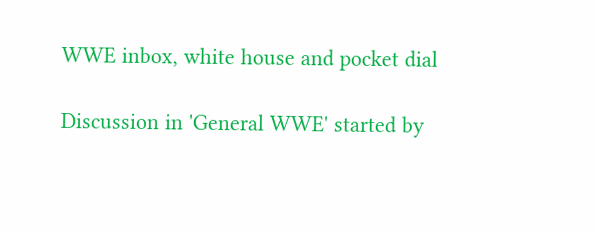WWE inbox, white house and pocket dial

Discussion in 'General WWE' started by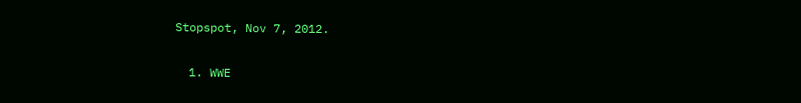Stopspot, Nov 7, 2012.

  1. WWE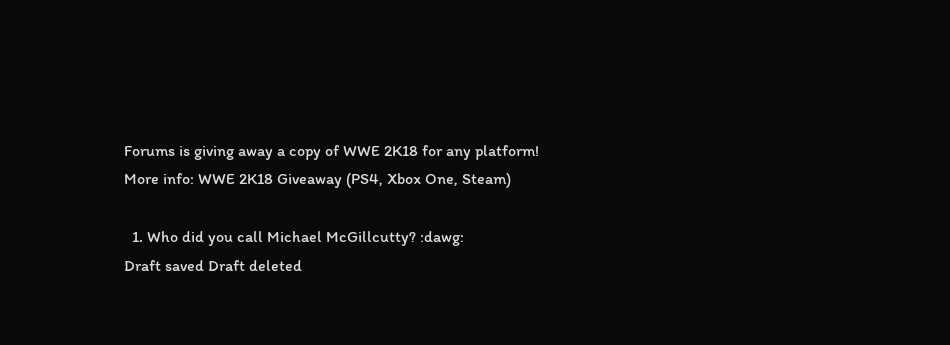Forums is giving away a copy of WWE 2K18 for any platform! More info: WWE 2K18 Giveaway (PS4, Xbox One, Steam)

  1. Who did you call Michael McGillcutty? :dawg:
Draft saved Draft deleted